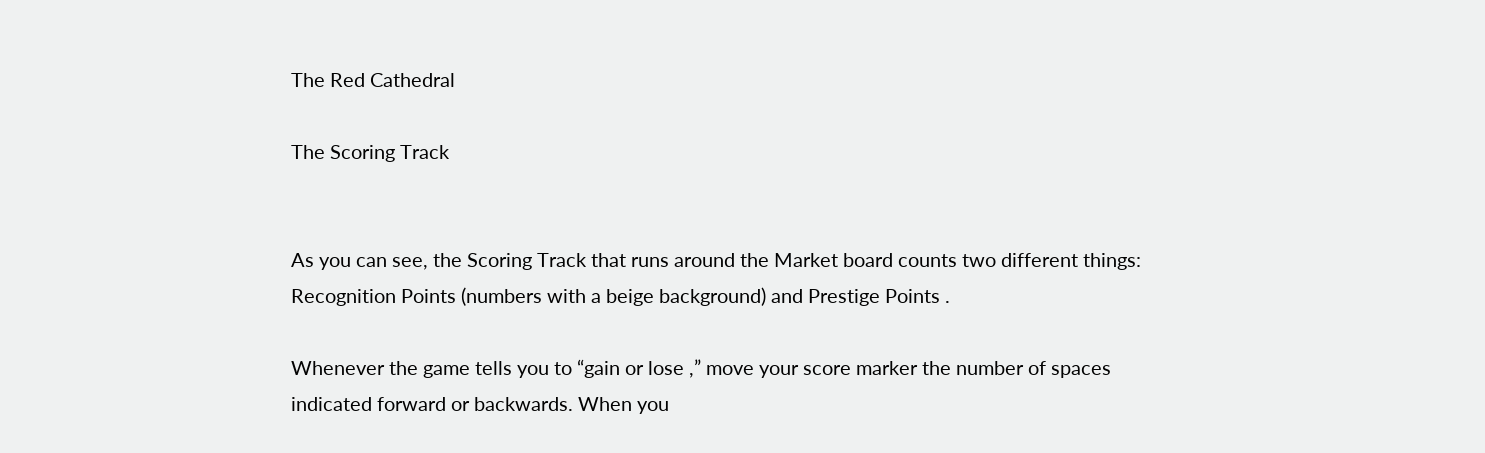The Red Cathedral

The Scoring Track


As you can see, the Scoring Track that runs around the Market board counts two different things: Recognition Points (numbers with a beige background) and Prestige Points .

Whenever the game tells you to “gain or lose ,” move your score marker the number of spaces indicated forward or backwards. When you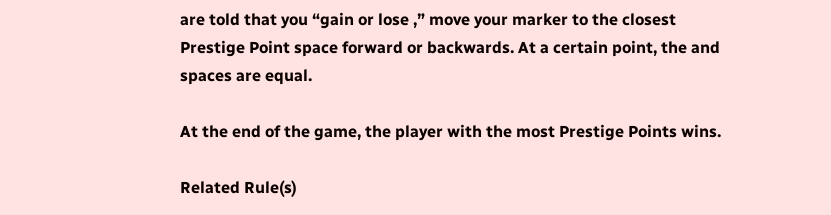are told that you “gain or lose ,” move your marker to the closest Prestige Point space forward or backwards. At a certain point, the and spaces are equal.

At the end of the game, the player with the most Prestige Points wins.

Related Rule(s)